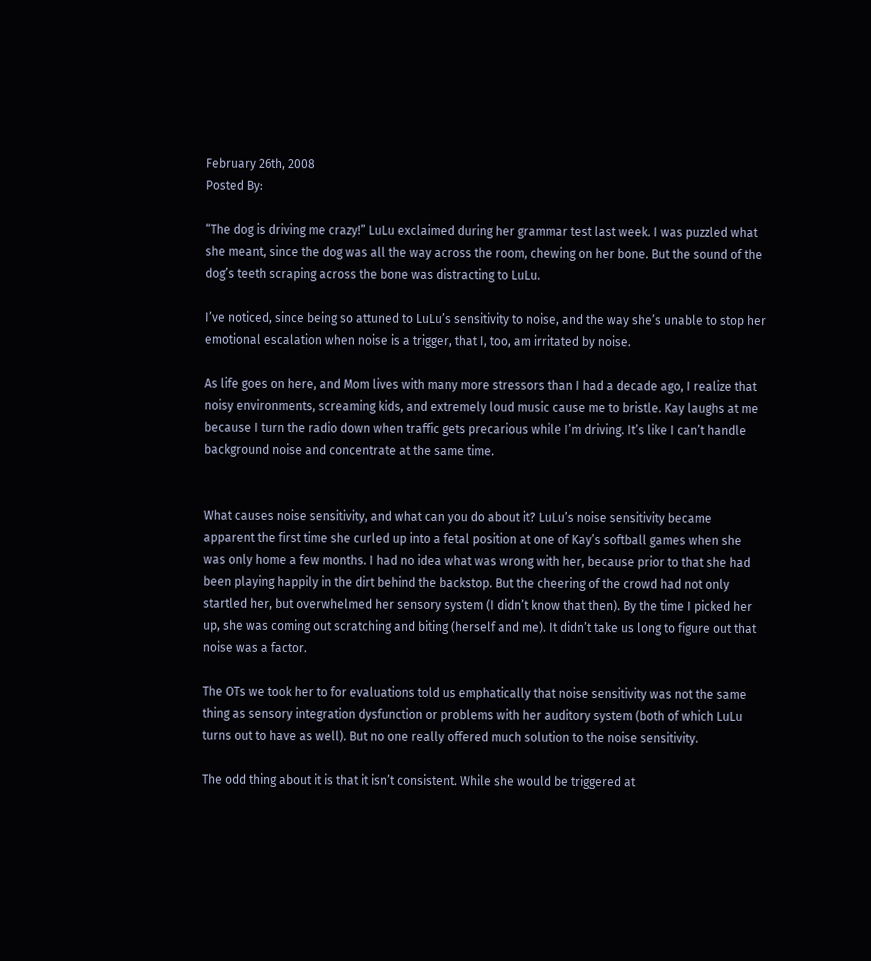February 26th, 2008
Posted By:

“The dog is driving me crazy!” LuLu exclaimed during her grammar test last week. I was puzzled what she meant, since the dog was all the way across the room, chewing on her bone. But the sound of the dog’s teeth scraping across the bone was distracting to LuLu.

I’ve noticed, since being so attuned to LuLu’s sensitivity to noise, and the way she’s unable to stop her emotional escalation when noise is a trigger, that I, too, am irritated by noise.

As life goes on here, and Mom lives with many more stressors than I had a decade ago, I realize that noisy environments, screaming kids, and extremely loud music cause me to bristle. Kay laughs at me because I turn the radio down when traffic gets precarious while I’m driving. It’s like I can’t handle background noise and concentrate at the same time.


What causes noise sensitivity, and what can you do about it? LuLu’s noise sensitivity became apparent the first time she curled up into a fetal position at one of Kay’s softball games when she was only home a few months. I had no idea what was wrong with her, because prior to that she had been playing happily in the dirt behind the backstop. But the cheering of the crowd had not only startled her, but overwhelmed her sensory system (I didn’t know that then). By the time I picked her up, she was coming out scratching and biting (herself and me). It didn’t take us long to figure out that noise was a factor.

The OTs we took her to for evaluations told us emphatically that noise sensitivity was not the same thing as sensory integration dysfunction or problems with her auditory system (both of which LuLu turns out to have as well). But no one really offered much solution to the noise sensitivity.

The odd thing about it is that it isn’t consistent. While she would be triggered at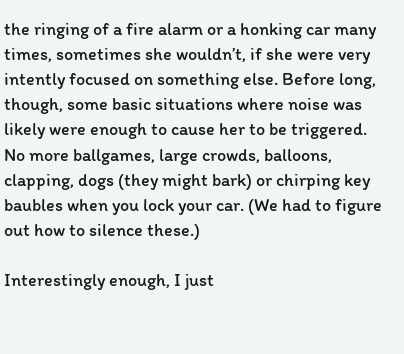the ringing of a fire alarm or a honking car many times, sometimes she wouldn’t, if she were very intently focused on something else. Before long, though, some basic situations where noise was likely were enough to cause her to be triggered. No more ballgames, large crowds, balloons, clapping, dogs (they might bark) or chirping key baubles when you lock your car. (We had to figure out how to silence these.)

Interestingly enough, I just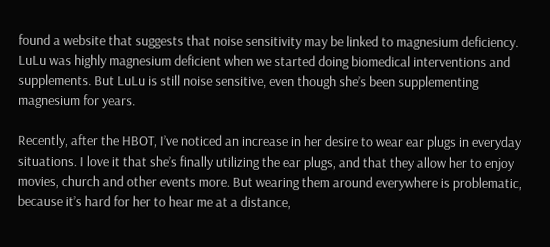found a website that suggests that noise sensitivity may be linked to magnesium deficiency. LuLu was highly magnesium deficient when we started doing biomedical interventions and supplements. But LuLu is still noise sensitive, even though she’s been supplementing magnesium for years.

Recently, after the HBOT, I’ve noticed an increase in her desire to wear ear plugs in everyday situations. I love it that she’s finally utilizing the ear plugs, and that they allow her to enjoy movies, church and other events more. But wearing them around everywhere is problematic, because it’s hard for her to hear me at a distance,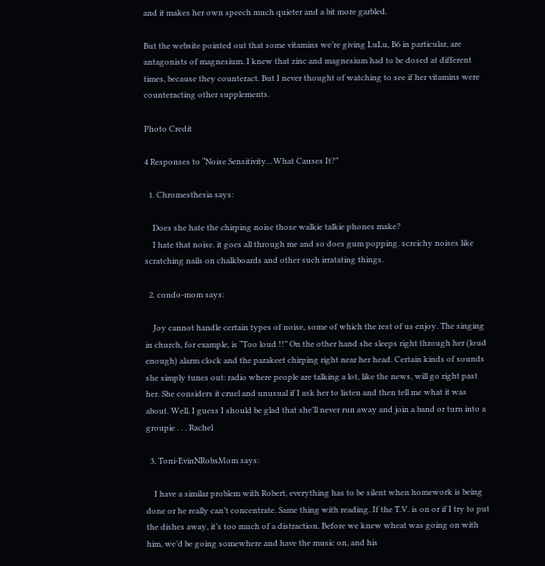and it makes her own speech much quieter and a bit more garbled.

But the website pointed out that some vitamins we’re giving LuLu, B6 in particular, are antagonists of magnesium. I knew that zinc and magnesium had to be dosed at different times, because they counteract. But I never thought of watching to see if her vitamins were counteracting other supplements.

Photo Credit

4 Responses to “Noise Sensitivity…What Causes It?”

  1. Chromesthesia says:

    Does she hate the chirping noise those walkie talkie phones make?
    I hate that noise. it goes all through me and so does gum popping. screichy noises like scratching nails on chalkboards and other such irratating things.

  2. condo-mom says:

    Joy cannot handle certain types of noise, some of which the rest of us enjoy. The singing in church, for example, is “Too loud !!” On the other hand she sleeps right through her (loud enough) alarm clock and the parakeet chirping right near her head. Certain kinds of sounds she simply tunes out: radio where people are talking a lot, like the news, will go right past her. She considers it cruel and unusual if I ask her to listen and then tell me what it was about. Well, I guess I should be glad that she’ll never run away and join a band or turn into a groupie . . . Rachel

  3. Toni-EvinNRobsMom says:

    I have a similar problem with Robert, everything has to be silent when homework is being done or he really can’t concentrate. Same thing with reading. If the T.V. is on or if I try to put the dishes away, it’s too much of a distraction. Before we knew wheat was going on with him, we’d be going somewhere and have the music on, and his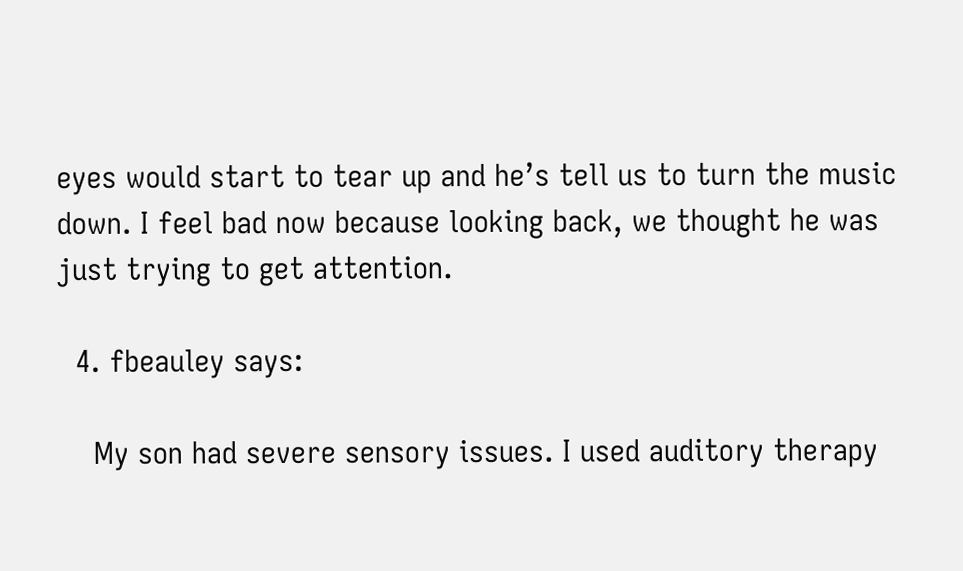eyes would start to tear up and he’s tell us to turn the music down. I feel bad now because looking back, we thought he was just trying to get attention.

  4. fbeauley says:

    My son had severe sensory issues. I used auditory therapy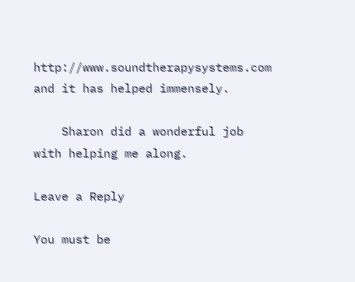http://www.soundtherapysystems.com and it has helped immensely.

    Sharon did a wonderful job with helping me along.

Leave a Reply

You must be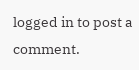logged in to post a comment.